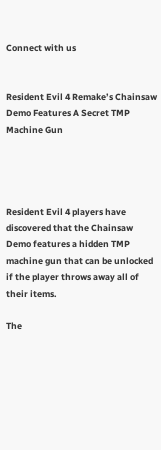Connect with us


Resident Evil 4 Remake’s Chainsaw Demo Features A Secret TMP Machine Gun




Resident Evil 4 players have discovered that the Chainsaw Demo features a hidden TMP machine gun that can be unlocked if the player throws away all of their items.

The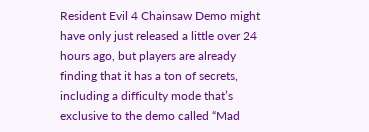Resident Evil 4 Chainsaw Demo might have only just released a little over 24 hours ago, but players are already finding that it has a ton of secrets, including a difficulty mode that’s exclusive to the demo called “Mad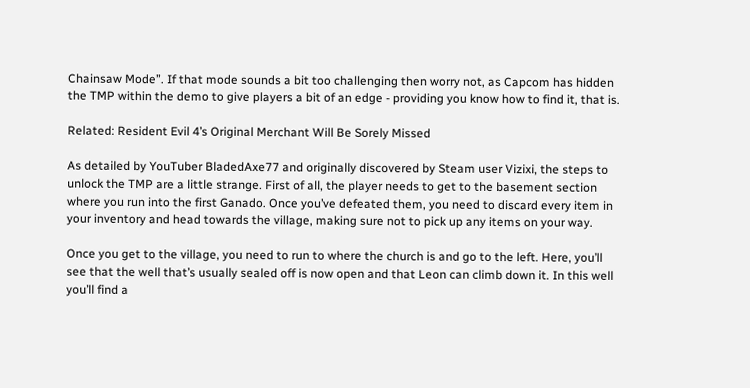Chainsaw Mode”. If that mode sounds a bit too challenging then worry not, as Capcom has hidden the TMP within the demo to give players a bit of an edge - providing you know how to find it, that is.

Related: Resident Evil 4’s Original Merchant Will Be Sorely Missed

As detailed by YouTuber BladedAxe77 and originally discovered by Steam user Vizixi, the steps to unlock the TMP are a little strange. First of all, the player needs to get to the basement section where you run into the first Ganado. Once you’ve defeated them, you need to discard every item in your inventory and head towards the village, making sure not to pick up any items on your way.

Once you get to the village, you need to run to where the church is and go to the left. Here, you’ll see that the well that’s usually sealed off is now open and that Leon can climb down it. In this well you’ll find a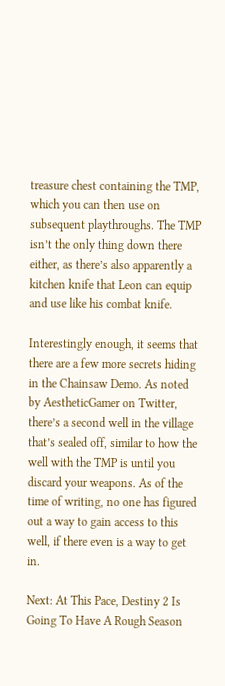treasure chest containing the TMP, which you can then use on subsequent playthroughs. The TMP isn’t the only thing down there either, as there’s also apparently a kitchen knife that Leon can equip and use like his combat knife.

Interestingly enough, it seems that there are a few more secrets hiding in the Chainsaw Demo. As noted by AestheticGamer on Twitter, there’s a second well in the village that’s sealed off, similar to how the well with the TMP is until you discard your weapons. As of the time of writing, no one has figured out a way to gain access to this well, if there even is a way to get in.

Next: At This Pace, Destiny 2 Is Going To Have A Rough Season